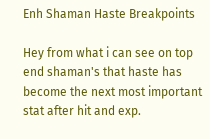Enh Shaman Haste Breakpoints

Hey from what i can see on top end shaman's that haste has become the next most important stat after hit and exp.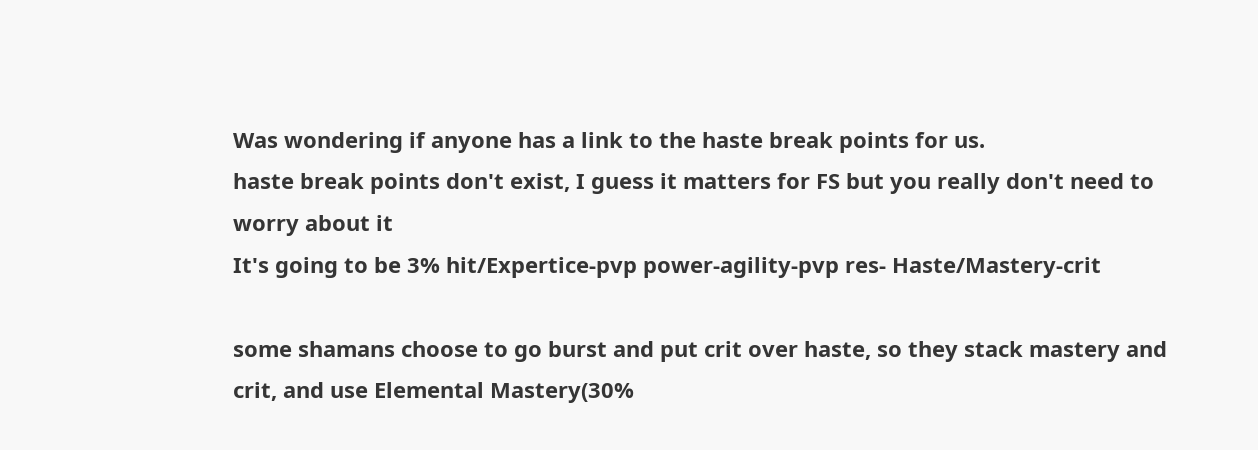Was wondering if anyone has a link to the haste break points for us.
haste break points don't exist, I guess it matters for FS but you really don't need to worry about it
It's going to be 3% hit/Expertice-pvp power-agility-pvp res- Haste/Mastery-crit

some shamans choose to go burst and put crit over haste, so they stack mastery and crit, and use Elemental Mastery(30%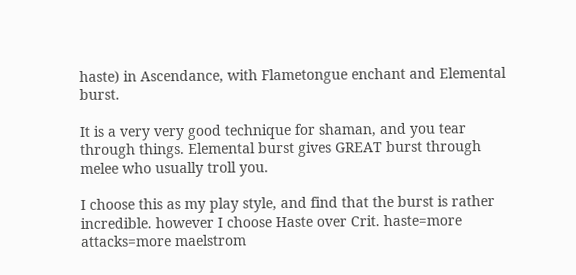haste) in Ascendance, with Flametongue enchant and Elemental burst.

It is a very very good technique for shaman, and you tear through things. Elemental burst gives GREAT burst through melee who usually troll you.

I choose this as my play style, and find that the burst is rather incredible. however I choose Haste over Crit. haste=more attacks=more maelstrom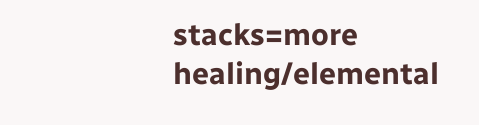stacks=more healing/elemental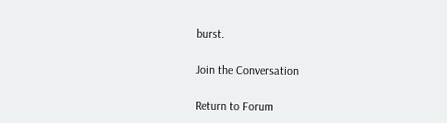burst.

Join the Conversation

Return to Forum